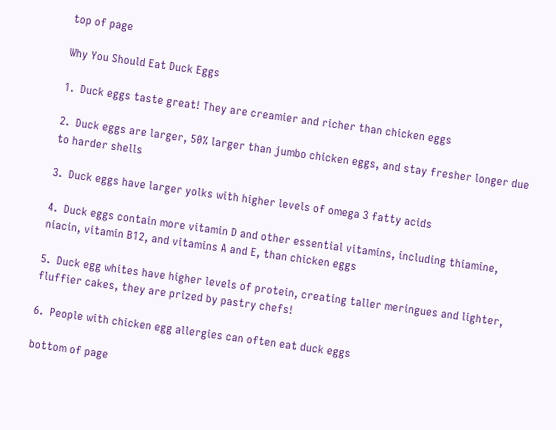top of page

Why You Should Eat Duck Eggs

1.  Duck eggs taste great! They are creamier and richer than chicken eggs

2.  Duck eggs are larger, 50% larger than jumbo chicken eggs, and stay fresher longer due to harder shells

3.  Duck eggs have larger yolks with higher levels of omega 3 fatty acids

4.  Duck eggs contain more vitamin D and other essential vitamins, including thiamine, niacin, vitamin B12, and vitamins A and E, than chicken eggs

5.  Duck egg whites have higher levels of protein, creating taller meringues and lighter, fluffier cakes, they are prized by pastry chefs!

6.  People with chicken egg allergies can often eat duck eggs

bottom of page